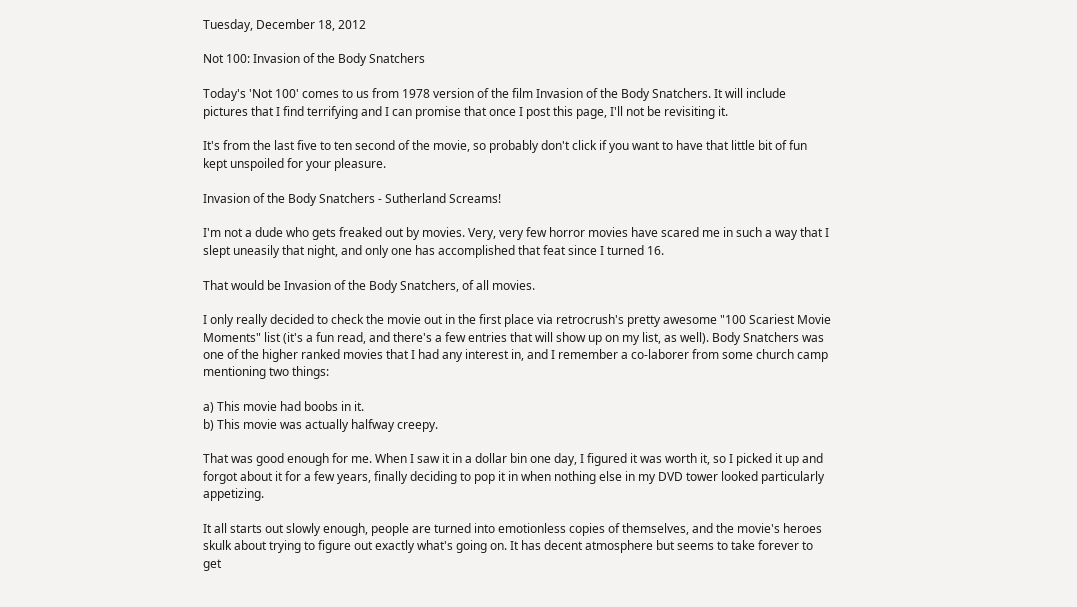Tuesday, December 18, 2012

Not 100: Invasion of the Body Snatchers

Today's 'Not 100' comes to us from 1978 version of the film Invasion of the Body Snatchers. It will include pictures that I find terrifying and I can promise that once I post this page, I'll not be revisiting it.

It's from the last five to ten second of the movie, so probably don't click if you want to have that little bit of fun kept unspoiled for your pleasure.

Invasion of the Body Snatchers - Sutherland Screams!

I'm not a dude who gets freaked out by movies. Very, very few horror movies have scared me in such a way that I slept uneasily that night, and only one has accomplished that feat since I turned 16.

That would be Invasion of the Body Snatchers, of all movies.

I only really decided to check the movie out in the first place via retrocrush's pretty awesome "100 Scariest Movie Moments" list (it's a fun read, and there's a few entries that will show up on my list, as well). Body Snatchers was one of the higher ranked movies that I had any interest in, and I remember a co-laborer from some church camp mentioning two things:

a) This movie had boobs in it.
b) This movie was actually halfway creepy.

That was good enough for me. When I saw it in a dollar bin one day, I figured it was worth it, so I picked it up and forgot about it for a few years, finally deciding to pop it in when nothing else in my DVD tower looked particularly appetizing.

It all starts out slowly enough, people are turned into emotionless copies of themselves, and the movie's heroes skulk about trying to figure out exactly what's going on. It has decent atmosphere but seems to take forever to get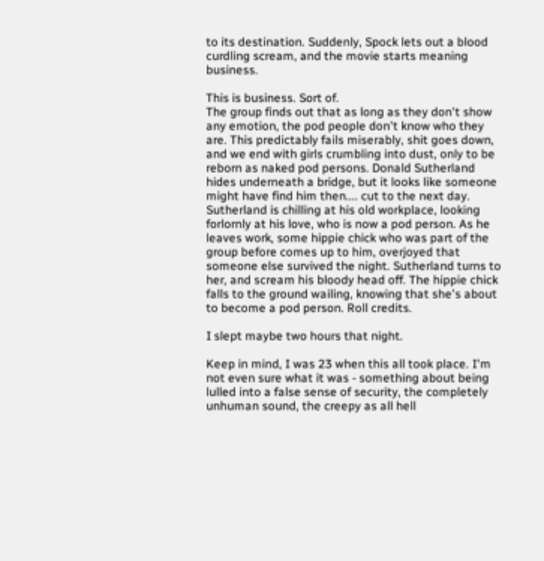to its destination. Suddenly, Spock lets out a blood curdling scream, and the movie starts meaning business.

This is business. Sort of.
The group finds out that as long as they don't show any emotion, the pod people don't know who they are. This predictably fails miserably, shit goes down, and we end with girls crumbling into dust, only to be reborn as naked pod persons. Donald Sutherland hides underneath a bridge, but it looks like someone might have find him then.... cut to the next day. Sutherland is chilling at his old workplace, looking forlornly at his love, who is now a pod person. As he leaves work, some hippie chick who was part of the group before comes up to him, overjoyed that someone else survived the night. Sutherland turns to her, and scream his bloody head off. The hippie chick falls to the ground wailing, knowing that she's about to become a pod person. Roll credits.

I slept maybe two hours that night.

Keep in mind, I was 23 when this all took place. I'm not even sure what it was - something about being lulled into a false sense of security, the completely unhuman sound, the creepy as all hell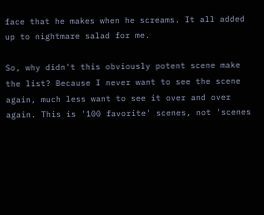face that he makes when he screams. It all added up to nightmare salad for me.

So, why didn't this obviously potent scene make the list? Because I never want to see the scene again, much less want to see it over and over again. This is '100 favorite' scenes, not 'scenes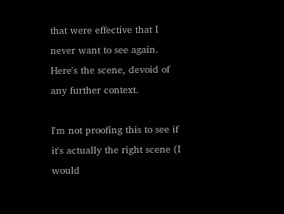that were effective that I never want to see again. Here's the scene, devoid of any further context.

I'm not proofing this to see if it's actually the right scene (I would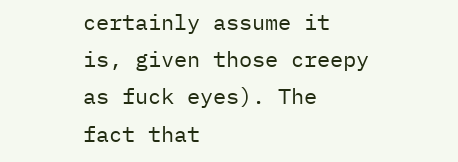certainly assume it is, given those creepy as fuck eyes). The fact that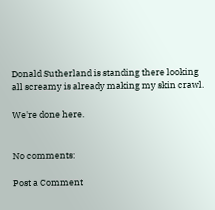Donald Sutherland is standing there looking all screamy is already making my skin crawl.

We're done here.


No comments:

Post a Comment